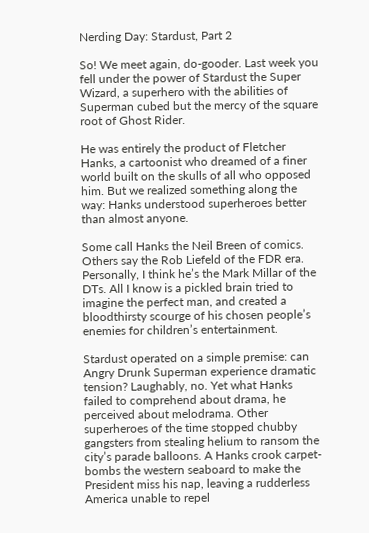Nerding Day: Stardust, Part 2

So! We meet again, do-gooder. Last week you fell under the power of Stardust the Super Wizard, a superhero with the abilities of Superman cubed but the mercy of the square root of Ghost Rider.

He was entirely the product of Fletcher Hanks, a cartoonist who dreamed of a finer world built on the skulls of all who opposed him. But we realized something along the way: Hanks understood superheroes better than almost anyone.

Some call Hanks the Neil Breen of comics. Others say the Rob Liefeld of the FDR era. Personally, I think he’s the Mark Millar of the DTs. All I know is a pickled brain tried to imagine the perfect man, and created a bloodthirsty scourge of his chosen people’s enemies for children’s entertainment.

Stardust operated on a simple premise: can Angry Drunk Superman experience dramatic tension? Laughably, no. Yet what Hanks failed to comprehend about drama, he perceived about melodrama. Other superheroes of the time stopped chubby gangsters from stealing helium to ransom the city’s parade balloons. A Hanks crook carpet-bombs the western seaboard to make the President miss his nap, leaving a rudderless America unable to repel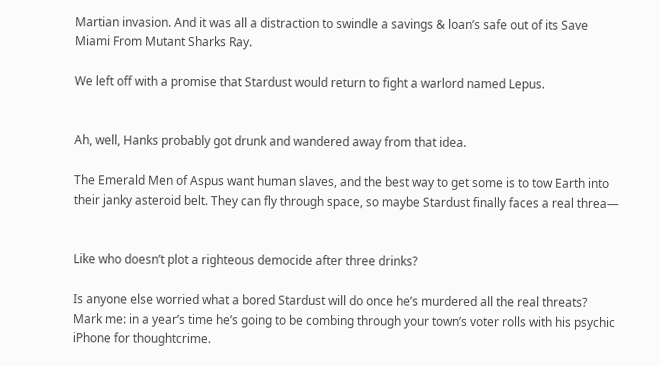Martian invasion. And it was all a distraction to swindle a savings & loan’s safe out of its Save Miami From Mutant Sharks Ray.

We left off with a promise that Stardust would return to fight a warlord named Lepus.


Ah, well, Hanks probably got drunk and wandered away from that idea.

The Emerald Men of Aspus want human slaves, and the best way to get some is to tow Earth into their janky asteroid belt. They can fly through space, so maybe Stardust finally faces a real threa—


Like who doesn’t plot a righteous democide after three drinks?

Is anyone else worried what a bored Stardust will do once he’s murdered all the real threats? Mark me: in a year’s time he’s going to be combing through your town’s voter rolls with his psychic iPhone for thoughtcrime.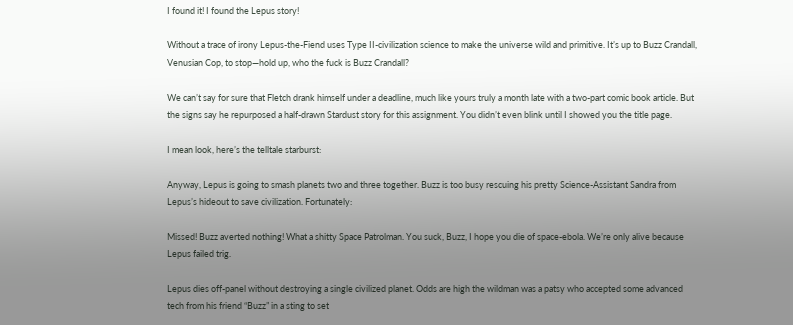I found it! I found the Lepus story!

Without a trace of irony Lepus-the-Fiend uses Type II-civilization science to make the universe wild and primitive. It’s up to Buzz Crandall, Venusian Cop, to stop—hold up, who the fuck is Buzz Crandall?

We can’t say for sure that Fletch drank himself under a deadline, much like yours truly a month late with a two-part comic book article. But the signs say he repurposed a half-drawn Stardust story for this assignment. You didn’t even blink until I showed you the title page.

I mean look, here’s the telltale starburst:

Anyway, Lepus is going to smash planets two and three together. Buzz is too busy rescuing his pretty Science-Assistant Sandra from Lepus’s hideout to save civilization. Fortunately:

Missed! Buzz averted nothing! What a shitty Space Patrolman. You suck, Buzz, I hope you die of space-ebola. We’re only alive because Lepus failed trig.

Lepus dies off-panel without destroying a single civilized planet. Odds are high the wildman was a patsy who accepted some advanced tech from his friend “Buzz” in a sting to set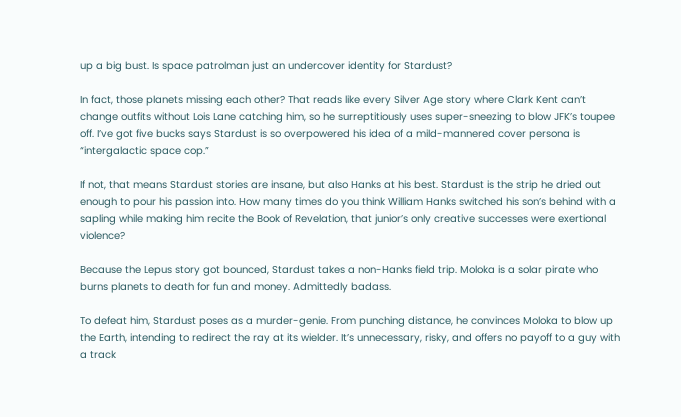up a big bust. Is space patrolman just an undercover identity for Stardust?

In fact, those planets missing each other? That reads like every Silver Age story where Clark Kent can’t change outfits without Lois Lane catching him, so he surreptitiously uses super-sneezing to blow JFK’s toupee off. I’ve got five bucks says Stardust is so overpowered his idea of a mild-mannered cover persona is “intergalactic space cop.”

If not, that means Stardust stories are insane, but also Hanks at his best. Stardust is the strip he dried out enough to pour his passion into. How many times do you think William Hanks switched his son’s behind with a sapling while making him recite the Book of Revelation, that junior’s only creative successes were exertional violence?

Because the Lepus story got bounced, Stardust takes a non-Hanks field trip. Moloka is a solar pirate who burns planets to death for fun and money. Admittedly badass.

To defeat him, Stardust poses as a murder-genie. From punching distance, he convinces Moloka to blow up the Earth, intending to redirect the ray at its wielder. It’s unnecessary, risky, and offers no payoff to a guy with a track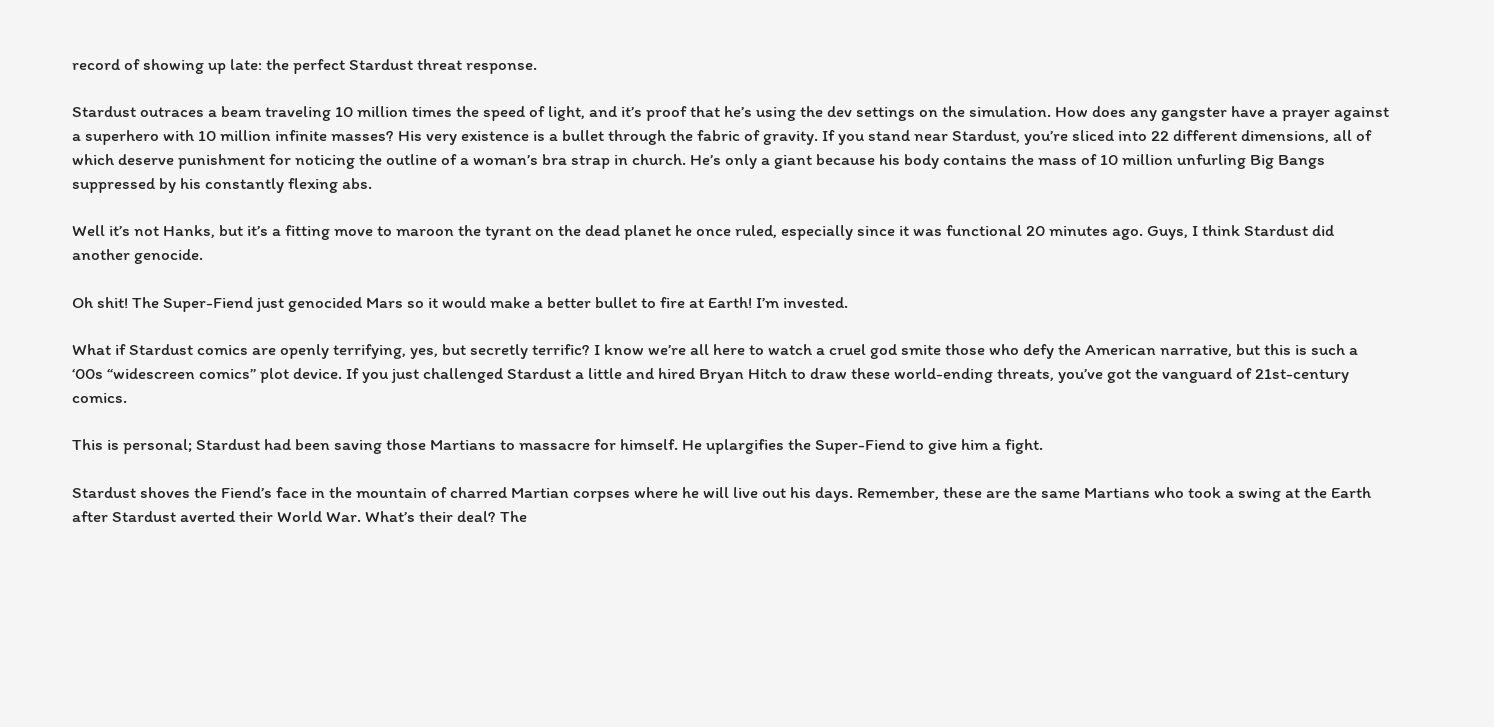record of showing up late: the perfect Stardust threat response.

Stardust outraces a beam traveling 10 million times the speed of light, and it’s proof that he’s using the dev settings on the simulation. How does any gangster have a prayer against a superhero with 10 million infinite masses? His very existence is a bullet through the fabric of gravity. If you stand near Stardust, you’re sliced into 22 different dimensions, all of which deserve punishment for noticing the outline of a woman’s bra strap in church. He’s only a giant because his body contains the mass of 10 million unfurling Big Bangs suppressed by his constantly flexing abs.

Well it’s not Hanks, but it’s a fitting move to maroon the tyrant on the dead planet he once ruled, especially since it was functional 20 minutes ago. Guys, I think Stardust did another genocide.

Oh shit! The Super-Fiend just genocided Mars so it would make a better bullet to fire at Earth! I’m invested.

What if Stardust comics are openly terrifying, yes, but secretly terrific? I know we’re all here to watch a cruel god smite those who defy the American narrative, but this is such a ‘00s “widescreen comics” plot device. If you just challenged Stardust a little and hired Bryan Hitch to draw these world-ending threats, you’ve got the vanguard of 21st-century comics.

This is personal; Stardust had been saving those Martians to massacre for himself. He uplargifies the Super-Fiend to give him a fight.

Stardust shoves the Fiend’s face in the mountain of charred Martian corpses where he will live out his days. Remember, these are the same Martians who took a swing at the Earth after Stardust averted their World War. What’s their deal? The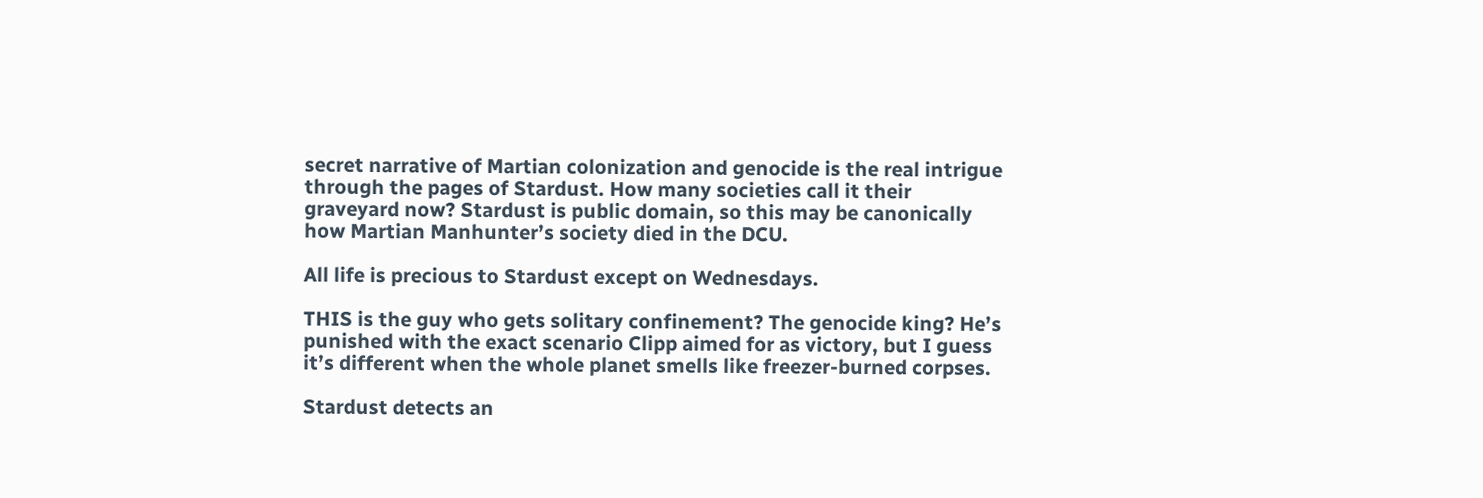secret narrative of Martian colonization and genocide is the real intrigue through the pages of Stardust. How many societies call it their graveyard now? Stardust is public domain, so this may be canonically how Martian Manhunter’s society died in the DCU.

All life is precious to Stardust except on Wednesdays.

THIS is the guy who gets solitary confinement? The genocide king? He’s punished with the exact scenario Clipp aimed for as victory, but I guess it’s different when the whole planet smells like freezer-burned corpses.

Stardust detects an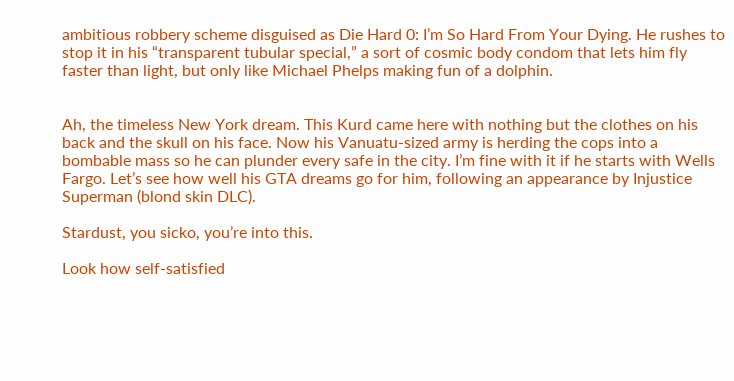ambitious robbery scheme disguised as Die Hard 0: I’m So Hard From Your Dying. He rushes to stop it in his “transparent tubular special,” a sort of cosmic body condom that lets him fly faster than light, but only like Michael Phelps making fun of a dolphin.


Ah, the timeless New York dream. This Kurd came here with nothing but the clothes on his back and the skull on his face. Now his Vanuatu-sized army is herding the cops into a bombable mass so he can plunder every safe in the city. I’m fine with it if he starts with Wells Fargo. Let’s see how well his GTA dreams go for him, following an appearance by Injustice Superman (blond skin DLC).

Stardust, you sicko, you’re into this.

Look how self-satisfied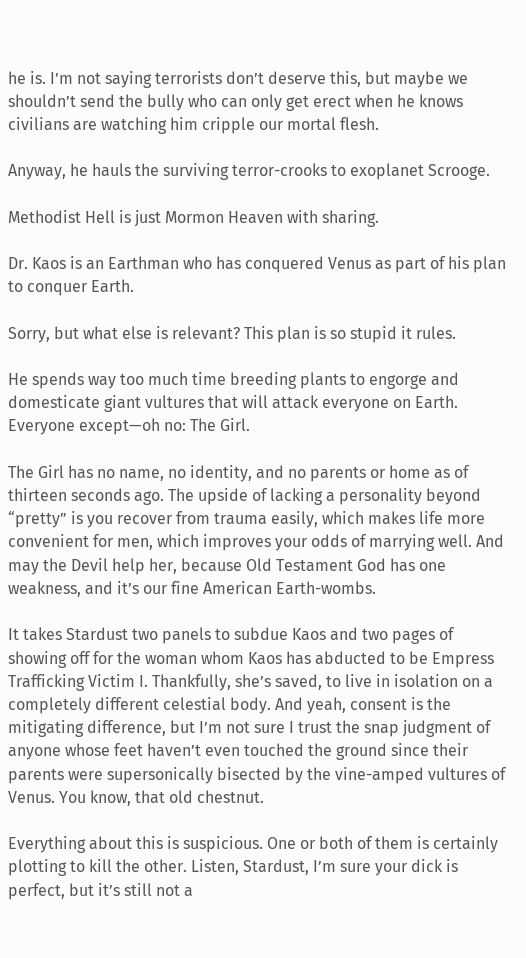he is. I’m not saying terrorists don’t deserve this, but maybe we shouldn’t send the bully who can only get erect when he knows civilians are watching him cripple our mortal flesh.

Anyway, he hauls the surviving terror-crooks to exoplanet Scrooge.

Methodist Hell is just Mormon Heaven with sharing.

Dr. Kaos is an Earthman who has conquered Venus as part of his plan to conquer Earth.

Sorry, but what else is relevant? This plan is so stupid it rules.

He spends way too much time breeding plants to engorge and domesticate giant vultures that will attack everyone on Earth. Everyone except—oh no: The Girl.

The Girl has no name, no identity, and no parents or home as of thirteen seconds ago. The upside of lacking a personality beyond “pretty” is you recover from trauma easily, which makes life more convenient for men, which improves your odds of marrying well. And may the Devil help her, because Old Testament God has one weakness, and it’s our fine American Earth-wombs.

It takes Stardust two panels to subdue Kaos and two pages of showing off for the woman whom Kaos has abducted to be Empress Trafficking Victim I. Thankfully, she’s saved, to live in isolation on a completely different celestial body. And yeah, consent is the mitigating difference, but I’m not sure I trust the snap judgment of anyone whose feet haven’t even touched the ground since their parents were supersonically bisected by the vine-amped vultures of Venus. You know, that old chestnut.

Everything about this is suspicious. One or both of them is certainly plotting to kill the other. Listen, Stardust, I’m sure your dick is perfect, but it’s still not a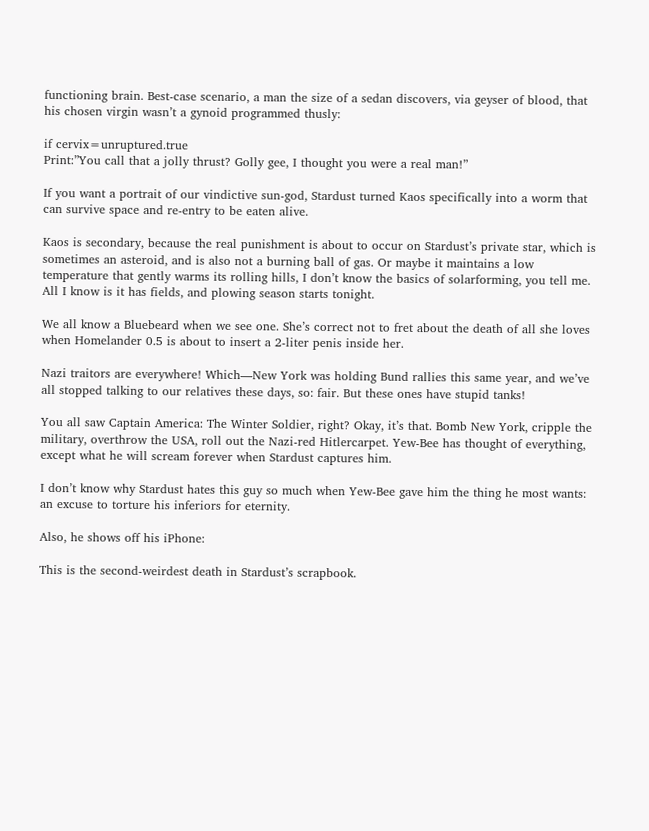functioning brain. Best-case scenario, a man the size of a sedan discovers, via geyser of blood, that his chosen virgin wasn’t a gynoid programmed thusly:

if cervix=unruptured.true
Print:”You call that a jolly thrust? Golly gee, I thought you were a real man!”

If you want a portrait of our vindictive sun-god, Stardust turned Kaos specifically into a worm that can survive space and re-entry to be eaten alive.

Kaos is secondary, because the real punishment is about to occur on Stardust’s private star, which is sometimes an asteroid, and is also not a burning ball of gas. Or maybe it maintains a low temperature that gently warms its rolling hills, I don’t know the basics of solarforming, you tell me. All I know is it has fields, and plowing season starts tonight.

We all know a Bluebeard when we see one. She’s correct not to fret about the death of all she loves when Homelander 0.5 is about to insert a 2-liter penis inside her.

Nazi traitors are everywhere! Which—New York was holding Bund rallies this same year, and we’ve all stopped talking to our relatives these days, so: fair. But these ones have stupid tanks!

You all saw Captain America: The Winter Soldier, right? Okay, it’s that. Bomb New York, cripple the military, overthrow the USA, roll out the Nazi-red Hitlercarpet. Yew-Bee has thought of everything, except what he will scream forever when Stardust captures him.

I don’t know why Stardust hates this guy so much when Yew-Bee gave him the thing he most wants: an excuse to torture his inferiors for eternity.

Also, he shows off his iPhone:

This is the second-weirdest death in Stardust’s scrapbook.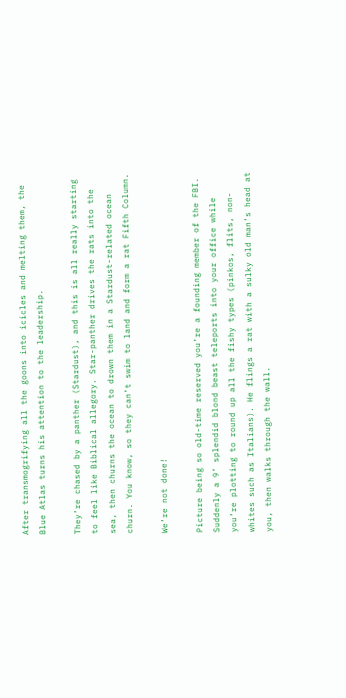After transmogrifying all the goons into icicles and melting them, the Blue Atlas turns his attention to the leadership.

They’re chased by a panther (Stardust), and this is all really starting to feel like Biblical allegory. Star-panther drives the rats into the sea, then churns the ocean to drown them in a Stardust-related ocean churn. You know, so they can’t swim to land and form a rat Fifth Column.

We’re not done!

Picture being so old-time reserved you’re a founding member of the FBI. Suddenly a 9’ splendid blond beast teleports into your office while you’re plotting to round up all the fishy types (pinkos, flits, non-whites such as Italians). He flings a rat with a sulky old man’s head at you, then walks through the wall.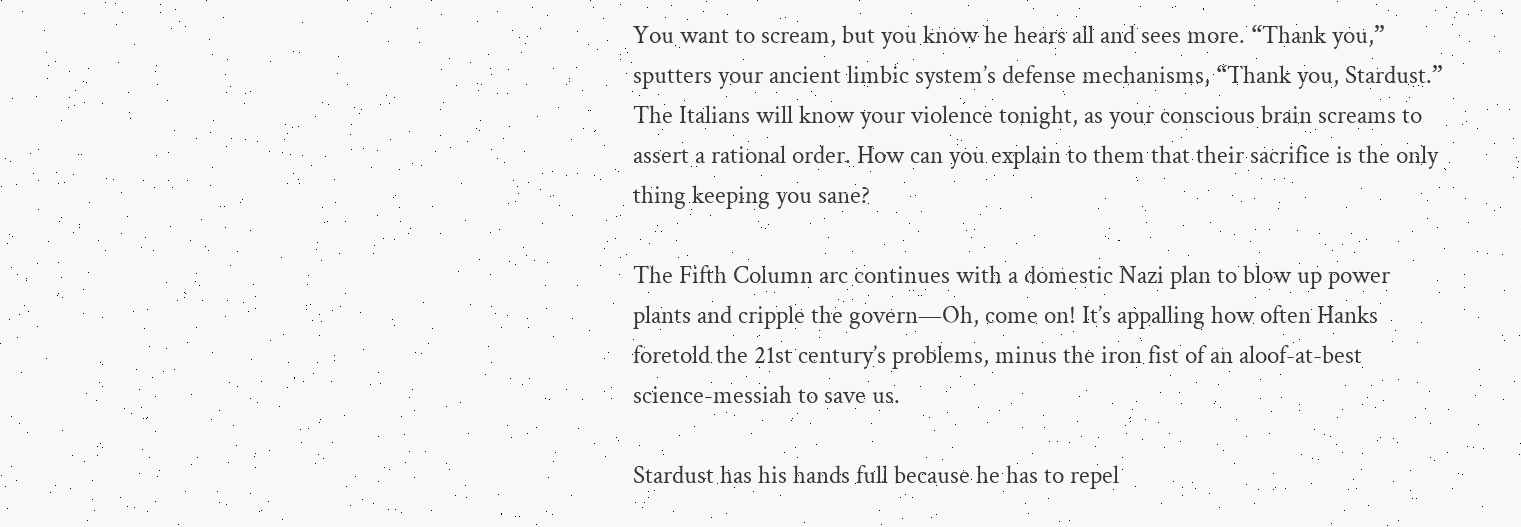You want to scream, but you know he hears all and sees more. “Thank you,” sputters your ancient limbic system’s defense mechanisms, “Thank you, Stardust.” The Italians will know your violence tonight, as your conscious brain screams to assert a rational order. How can you explain to them that their sacrifice is the only thing keeping you sane?

The Fifth Column arc continues with a domestic Nazi plan to blow up power plants and cripple the govern—Oh, come on! It’s appalling how often Hanks foretold the 21st century’s problems, minus the iron fist of an aloof-at-best science-messiah to save us.

Stardust has his hands full because he has to repel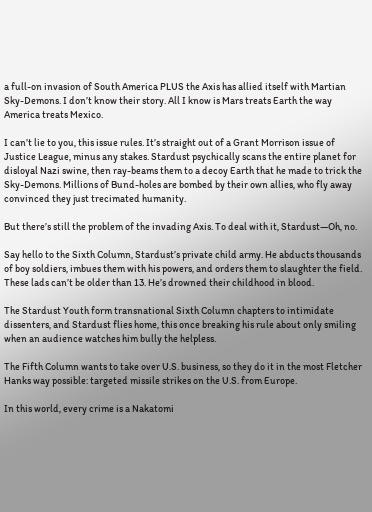a full-on invasion of South America PLUS the Axis has allied itself with Martian Sky-Demons. I don’t know their story. All I know is Mars treats Earth the way America treats Mexico.

I can’t lie to you, this issue rules. It’s straight out of a Grant Morrison issue of Justice League, minus any stakes. Stardust psychically scans the entire planet for disloyal Nazi swine, then ray-beams them to a decoy Earth that he made to trick the Sky-Demons. Millions of Bund-holes are bombed by their own allies, who fly away convinced they just trecimated humanity.

But there’s still the problem of the invading Axis. To deal with it, Stardust—Oh, no.

Say hello to the Sixth Column, Stardust’s private child army. He abducts thousands of boy soldiers, imbues them with his powers, and orders them to slaughter the field. These lads can’t be older than 13. He’s drowned their childhood in blood.

The Stardust Youth form transnational Sixth Column chapters to intimidate dissenters, and Stardust flies home, this once breaking his rule about only smiling when an audience watches him bully the helpless.

The Fifth Column wants to take over U.S. business, so they do it in the most Fletcher Hanks way possible: targeted missile strikes on the U.S. from Europe.

In this world, every crime is a Nakatomi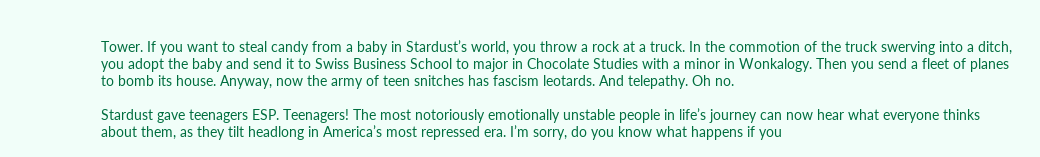Tower. If you want to steal candy from a baby in Stardust’s world, you throw a rock at a truck. In the commotion of the truck swerving into a ditch, you adopt the baby and send it to Swiss Business School to major in Chocolate Studies with a minor in Wonkalogy. Then you send a fleet of planes to bomb its house. Anyway, now the army of teen snitches has fascism leotards. And telepathy. Oh no.

Stardust gave teenagers ESP. Teenagers! The most notoriously emotionally unstable people in life’s journey can now hear what everyone thinks about them, as they tilt headlong in America’s most repressed era. I’m sorry, do you know what happens if you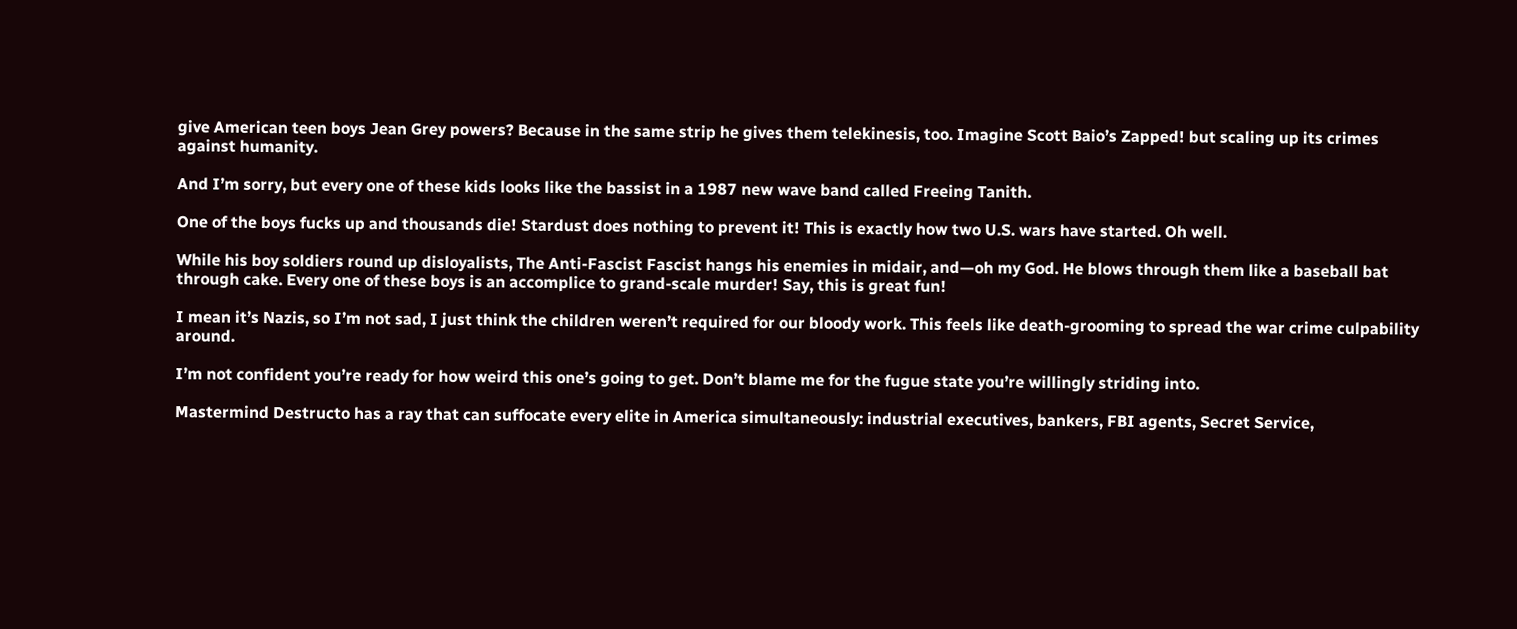give American teen boys Jean Grey powers? Because in the same strip he gives them telekinesis, too. Imagine Scott Baio’s Zapped! but scaling up its crimes against humanity.

And I’m sorry, but every one of these kids looks like the bassist in a 1987 new wave band called Freeing Tanith.

One of the boys fucks up and thousands die! Stardust does nothing to prevent it! This is exactly how two U.S. wars have started. Oh well.

While his boy soldiers round up disloyalists, The Anti-Fascist Fascist hangs his enemies in midair, and—oh my God. He blows through them like a baseball bat through cake. Every one of these boys is an accomplice to grand-scale murder! Say, this is great fun!

I mean it’s Nazis, so I’m not sad, I just think the children weren’t required for our bloody work. This feels like death-grooming to spread the war crime culpability around.

I’m not confident you’re ready for how weird this one’s going to get. Don’t blame me for the fugue state you’re willingly striding into.

Mastermind Destructo has a ray that can suffocate every elite in America simultaneously: industrial executives, bankers, FBI agents, Secret Service,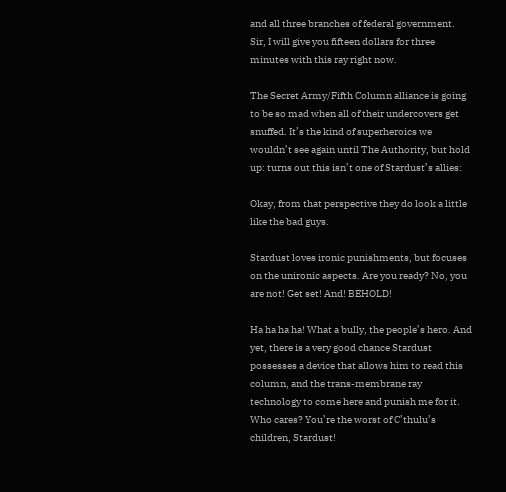and all three branches of federal government. Sir, I will give you fifteen dollars for three minutes with this ray right now.

The Secret Army/Fifth Column alliance is going to be so mad when all of their undercovers get snuffed. It’s the kind of superheroics we wouldn’t see again until The Authority, but hold up: turns out this isn’t one of Stardust’s allies:

Okay, from that perspective they do look a little like the bad guys.

Stardust loves ironic punishments, but focuses on the unironic aspects. Are you ready? No, you are not! Get set! And! BEHOLD!

Ha ha ha ha! What a bully, the people’s hero. And yet, there is a very good chance Stardust possesses a device that allows him to read this column, and the trans-membrane ray technology to come here and punish me for it. Who cares? You’re the worst of C’thulu’s children, Stardust!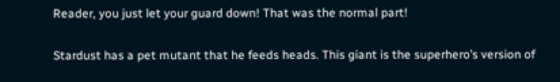Reader, you just let your guard down! That was the normal part!

Stardust has a pet mutant that he feeds heads. This giant is the superhero’s version of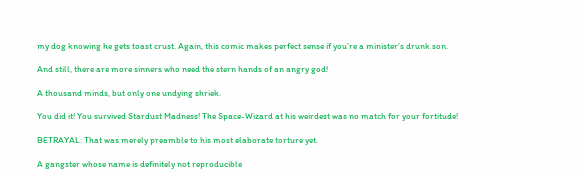my dog knowing he gets toast crust. Again, this comic makes perfect sense if you’re a minister’s drunk son.

And still, there are more sinners who need the stern hands of an angry god!

A thousand minds, but only one undying shriek.

You did it! You survived Stardust Madness! The Space-Wizard at his weirdest was no match for your fortitude!

BETRAYAL: That was merely preamble to his most elaborate torture yet.

A gangster whose name is definitely not reproducible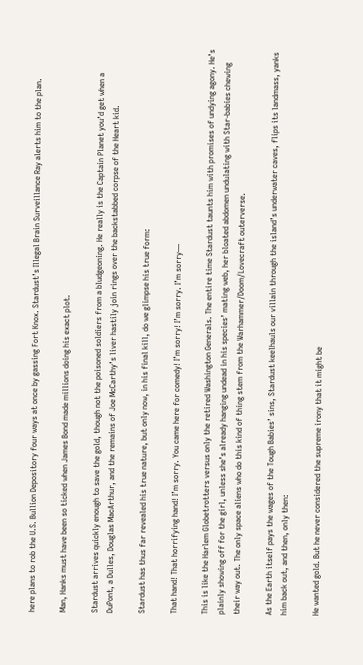here plans to rob the U.S. Bullion Depository four ways at once by gassing Fort Knox. Stardust’s Illegal Brain Surveillance Ray alerts him to the plan.

Man, Hanks must have been so ticked when James Bond made millions doing his exact plot.

Stardust arrives quickly enough to save the gold, though not the poisoned soldiers from a bludgeoning. He really is the Captain Planet you’d get when a DuPont, a Dulles, Douglas MacArthur, and the remains of Joe McCarthy’s liver hastily join rings over the backstabbed corpse of the Heart kid.

Stardust has thus far revealed his true nature, but only now, in his final kill, do we glimpse his true form:

That hand! That horrifying hand! I’m sorry. You came here for comedy! I’m sorry! I’m sorry. I’m sorry—

This is like the Harlem Globetrotters versus only the retired Washington Generals. The entire time Stardust taunts him with promises of undying agony. He’s plainly showing off for the girl, unless she’s already hanging undead in his species’ mating web, her bloated abdomen undulating with Star-babies chewing their way out. The only space aliens who do this kind of thing stem from the Warhammer/Doom/Lovecraft outerverse.

As the Earth itself pays the wages of the Tough Babies’ sins, Stardust keelhauls our villain through the island’s underwater caves, flips its landmass, yanks him back out, and then, only then:

He wanted gold. But he never considered the supreme irony that it might be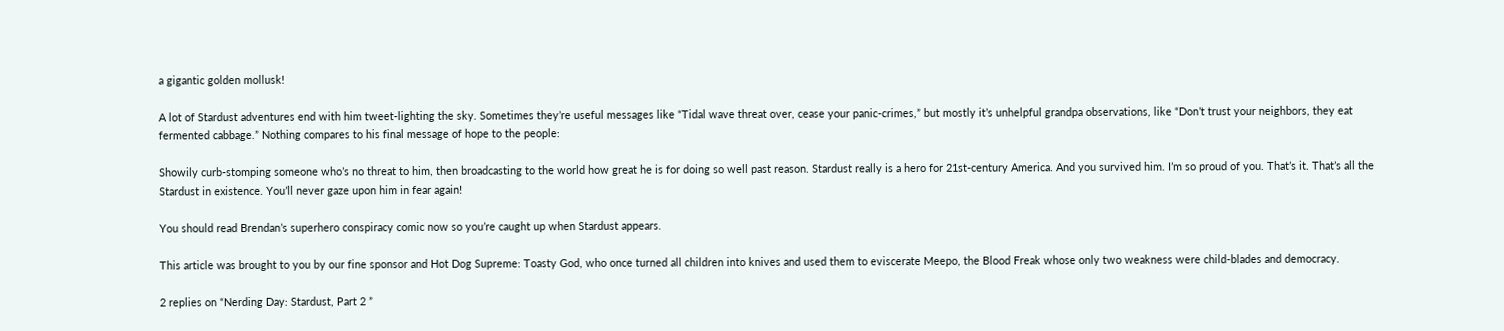a gigantic golden mollusk!

A lot of Stardust adventures end with him tweet-lighting the sky. Sometimes they’re useful messages like “Tidal wave threat over, cease your panic-crimes,” but mostly it’s unhelpful grandpa observations, like “Don’t trust your neighbors, they eat fermented cabbage.” Nothing compares to his final message of hope to the people:

Showily curb-stomping someone who’s no threat to him, then broadcasting to the world how great he is for doing so well past reason. Stardust really is a hero for 21st-century America. And you survived him. I’m so proud of you. That’s it. That’s all the Stardust in existence. You’ll never gaze upon him in fear again!

You should read Brendan’s superhero conspiracy comic now so you’re caught up when Stardust appears.

This article was brought to you by our fine sponsor and Hot Dog Supreme: Toasty God, who once turned all children into knives and used them to eviscerate Meepo, the Blood Freak whose only two weakness were child-blades and democracy.

2 replies on “Nerding Day: Stardust, Part 2 ”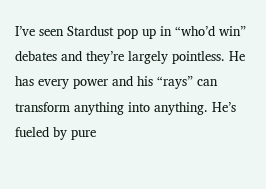I’ve seen Stardust pop up in “who’d win” debates and they’re largely pointless. He has every power and his “rays” can transform anything into anything. He’s fueled by pure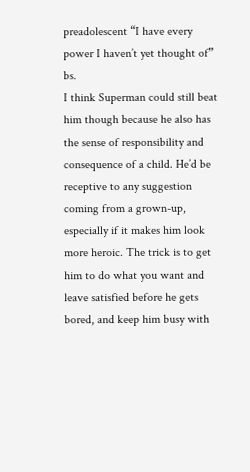preadolescent “I have every power I haven’t yet thought of” bs.
I think Superman could still beat him though because he also has the sense of responsibility and consequence of a child. He’d be receptive to any suggestion coming from a grown-up, especially if it makes him look more heroic. The trick is to get him to do what you want and leave satisfied before he gets bored, and keep him busy with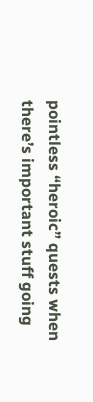pointless “heroic” quests when there’s important stuff going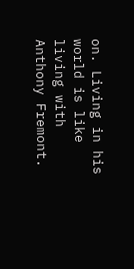on. Living in his world is like living with Anthony Fremont.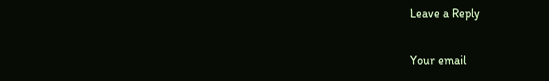Leave a Reply

Your email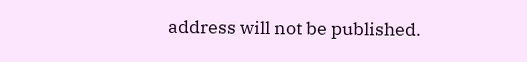address will not be published.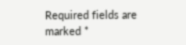Required fields are marked *